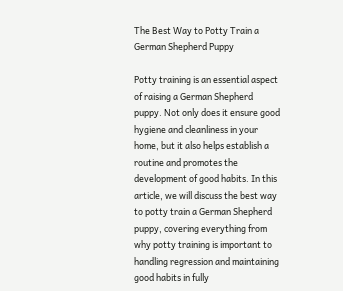The Best Way to Potty Train a German Shepherd Puppy

Potty training is an essential aspect of raising a German Shepherd puppy. Not only does it ensure good hygiene and cleanliness in your home, but it also helps establish a routine and promotes the development of good habits. In this article, we will discuss the best way to potty train a German Shepherd puppy, covering everything from why potty training is important to handling regression and maintaining good habits in fully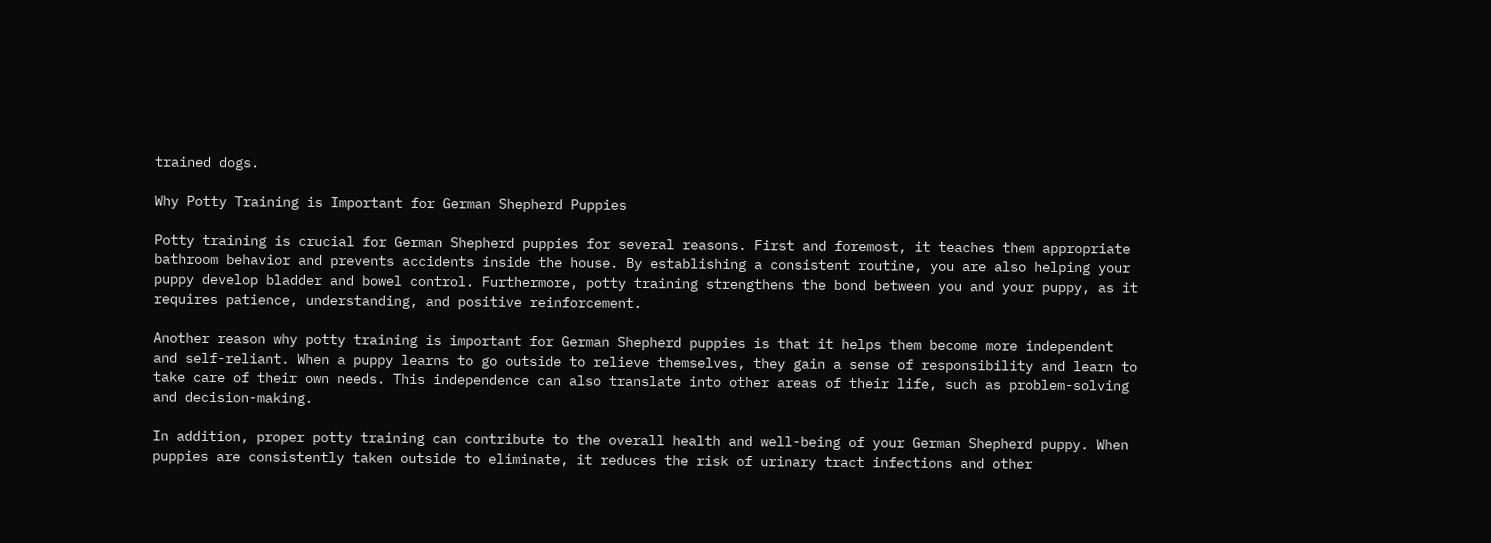trained dogs.

Why Potty Training is Important for German Shepherd Puppies

Potty training is crucial for German Shepherd puppies for several reasons. First and foremost, it teaches them appropriate bathroom behavior and prevents accidents inside the house. By establishing a consistent routine, you are also helping your puppy develop bladder and bowel control. Furthermore, potty training strengthens the bond between you and your puppy, as it requires patience, understanding, and positive reinforcement.

Another reason why potty training is important for German Shepherd puppies is that it helps them become more independent and self-reliant. When a puppy learns to go outside to relieve themselves, they gain a sense of responsibility and learn to take care of their own needs. This independence can also translate into other areas of their life, such as problem-solving and decision-making.

In addition, proper potty training can contribute to the overall health and well-being of your German Shepherd puppy. When puppies are consistently taken outside to eliminate, it reduces the risk of urinary tract infections and other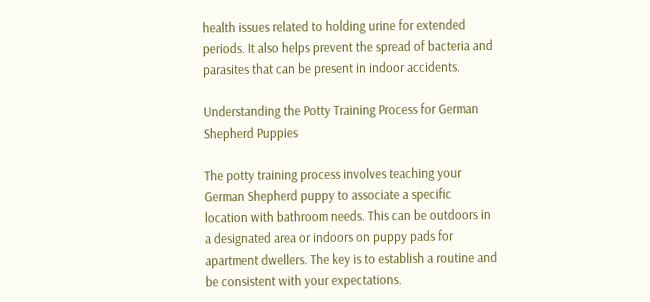health issues related to holding urine for extended periods. It also helps prevent the spread of bacteria and parasites that can be present in indoor accidents.

Understanding the Potty Training Process for German Shepherd Puppies

The potty training process involves teaching your German Shepherd puppy to associate a specific location with bathroom needs. This can be outdoors in a designated area or indoors on puppy pads for apartment dwellers. The key is to establish a routine and be consistent with your expectations.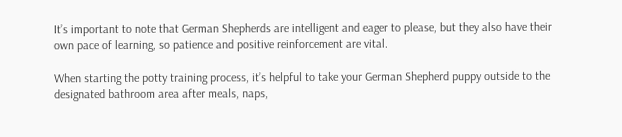It’s important to note that German Shepherds are intelligent and eager to please, but they also have their own pace of learning, so patience and positive reinforcement are vital.

When starting the potty training process, it’s helpful to take your German Shepherd puppy outside to the designated bathroom area after meals, naps,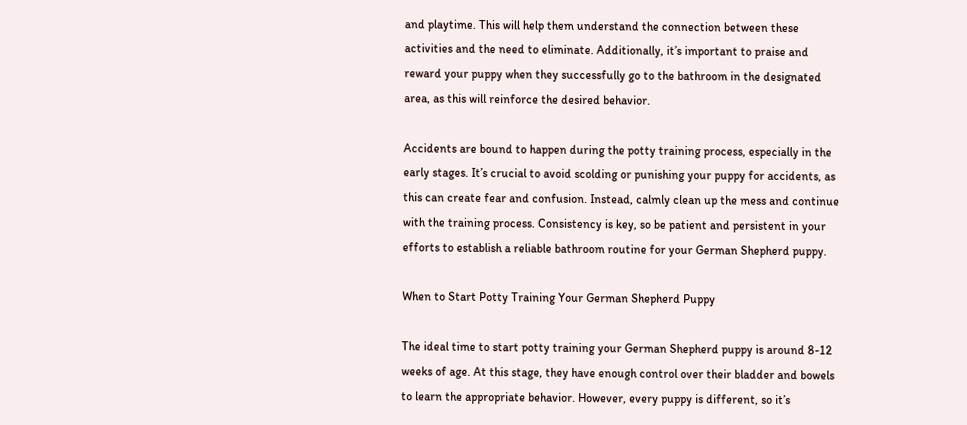and playtime. This will help them understand the connection between these activities and the need to eliminate. Additionally, it’s important to praise and reward your puppy when they successfully go to the bathroom in the designated area, as this will reinforce the desired behavior.

Accidents are bound to happen during the potty training process, especially in the early stages. It’s crucial to avoid scolding or punishing your puppy for accidents, as this can create fear and confusion. Instead, calmly clean up the mess and continue with the training process. Consistency is key, so be patient and persistent in your efforts to establish a reliable bathroom routine for your German Shepherd puppy.

When to Start Potty Training Your German Shepherd Puppy

The ideal time to start potty training your German Shepherd puppy is around 8-12 weeks of age. At this stage, they have enough control over their bladder and bowels to learn the appropriate behavior. However, every puppy is different, so it’s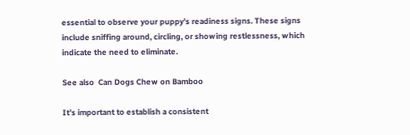essential to observe your puppy’s readiness signs. These signs include sniffing around, circling, or showing restlessness, which indicate the need to eliminate.

See also  Can Dogs Chew on Bamboo

It’s important to establish a consistent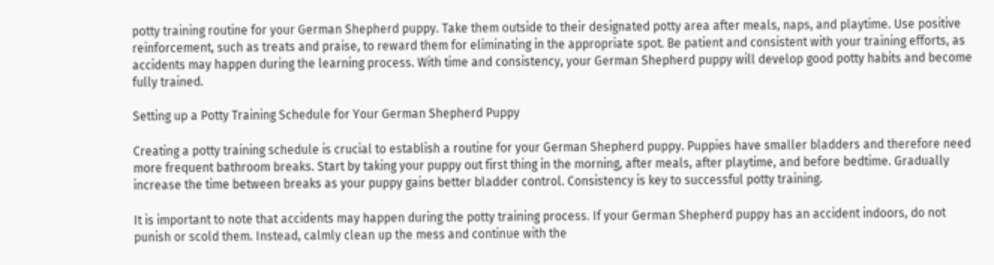potty training routine for your German Shepherd puppy. Take them outside to their designated potty area after meals, naps, and playtime. Use positive reinforcement, such as treats and praise, to reward them for eliminating in the appropriate spot. Be patient and consistent with your training efforts, as accidents may happen during the learning process. With time and consistency, your German Shepherd puppy will develop good potty habits and become fully trained.

Setting up a Potty Training Schedule for Your German Shepherd Puppy

Creating a potty training schedule is crucial to establish a routine for your German Shepherd puppy. Puppies have smaller bladders and therefore need more frequent bathroom breaks. Start by taking your puppy out first thing in the morning, after meals, after playtime, and before bedtime. Gradually increase the time between breaks as your puppy gains better bladder control. Consistency is key to successful potty training.

It is important to note that accidents may happen during the potty training process. If your German Shepherd puppy has an accident indoors, do not punish or scold them. Instead, calmly clean up the mess and continue with the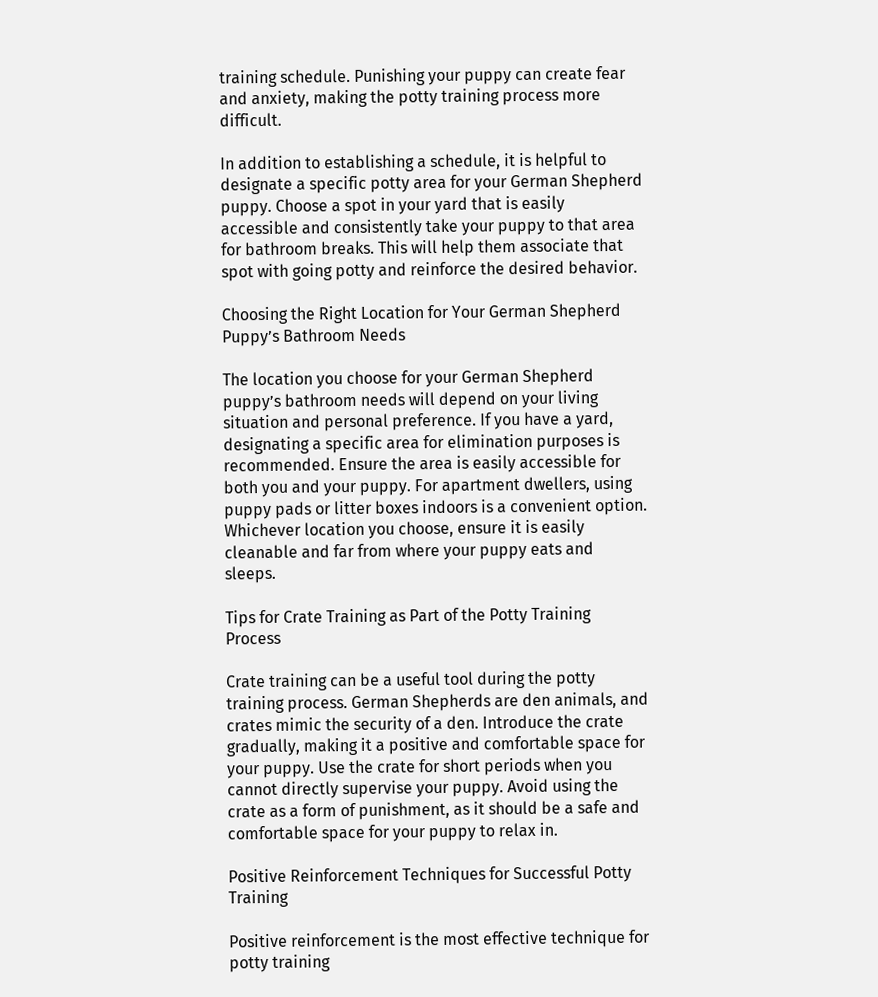training schedule. Punishing your puppy can create fear and anxiety, making the potty training process more difficult.

In addition to establishing a schedule, it is helpful to designate a specific potty area for your German Shepherd puppy. Choose a spot in your yard that is easily accessible and consistently take your puppy to that area for bathroom breaks. This will help them associate that spot with going potty and reinforce the desired behavior.

Choosing the Right Location for Your German Shepherd Puppy’s Bathroom Needs

The location you choose for your German Shepherd puppy’s bathroom needs will depend on your living situation and personal preference. If you have a yard, designating a specific area for elimination purposes is recommended. Ensure the area is easily accessible for both you and your puppy. For apartment dwellers, using puppy pads or litter boxes indoors is a convenient option. Whichever location you choose, ensure it is easily cleanable and far from where your puppy eats and sleeps.

Tips for Crate Training as Part of the Potty Training Process

Crate training can be a useful tool during the potty training process. German Shepherds are den animals, and crates mimic the security of a den. Introduce the crate gradually, making it a positive and comfortable space for your puppy. Use the crate for short periods when you cannot directly supervise your puppy. Avoid using the crate as a form of punishment, as it should be a safe and comfortable space for your puppy to relax in.

Positive Reinforcement Techniques for Successful Potty Training

Positive reinforcement is the most effective technique for potty training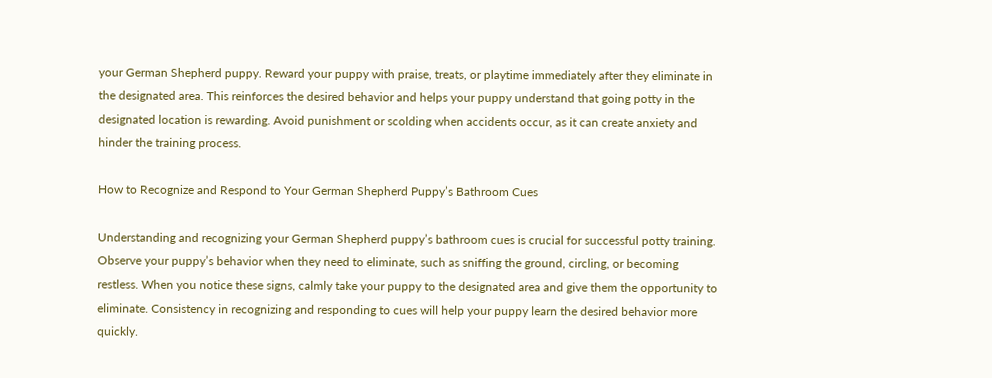your German Shepherd puppy. Reward your puppy with praise, treats, or playtime immediately after they eliminate in the designated area. This reinforces the desired behavior and helps your puppy understand that going potty in the designated location is rewarding. Avoid punishment or scolding when accidents occur, as it can create anxiety and hinder the training process.

How to Recognize and Respond to Your German Shepherd Puppy’s Bathroom Cues

Understanding and recognizing your German Shepherd puppy’s bathroom cues is crucial for successful potty training. Observe your puppy’s behavior when they need to eliminate, such as sniffing the ground, circling, or becoming restless. When you notice these signs, calmly take your puppy to the designated area and give them the opportunity to eliminate. Consistency in recognizing and responding to cues will help your puppy learn the desired behavior more quickly.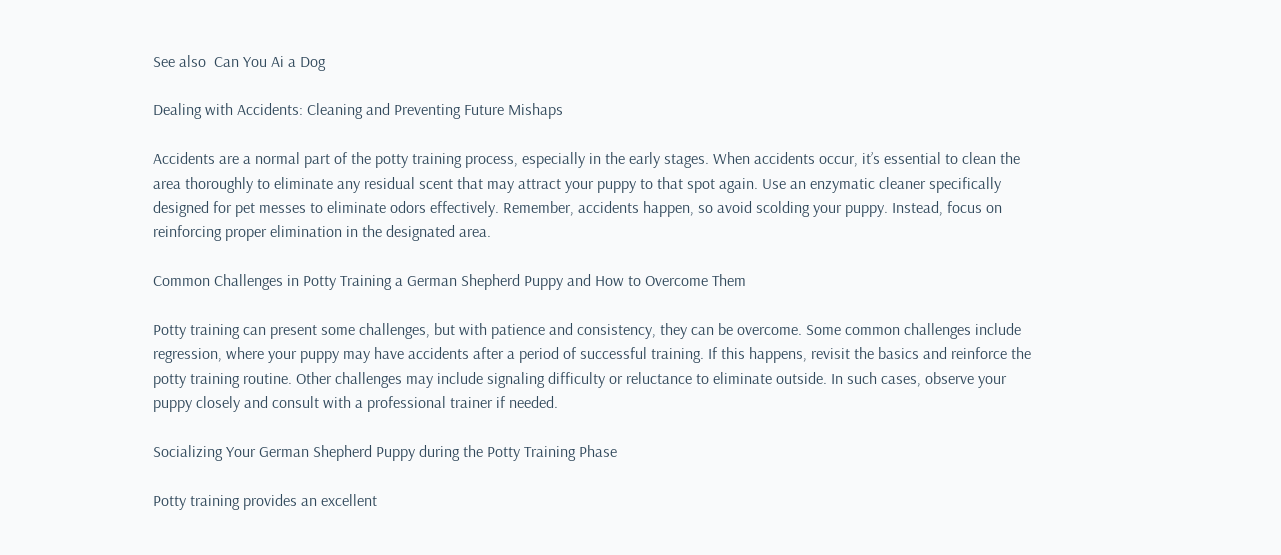See also  Can You Ai a Dog

Dealing with Accidents: Cleaning and Preventing Future Mishaps

Accidents are a normal part of the potty training process, especially in the early stages. When accidents occur, it’s essential to clean the area thoroughly to eliminate any residual scent that may attract your puppy to that spot again. Use an enzymatic cleaner specifically designed for pet messes to eliminate odors effectively. Remember, accidents happen, so avoid scolding your puppy. Instead, focus on reinforcing proper elimination in the designated area.

Common Challenges in Potty Training a German Shepherd Puppy and How to Overcome Them

Potty training can present some challenges, but with patience and consistency, they can be overcome. Some common challenges include regression, where your puppy may have accidents after a period of successful training. If this happens, revisit the basics and reinforce the potty training routine. Other challenges may include signaling difficulty or reluctance to eliminate outside. In such cases, observe your puppy closely and consult with a professional trainer if needed.

Socializing Your German Shepherd Puppy during the Potty Training Phase

Potty training provides an excellent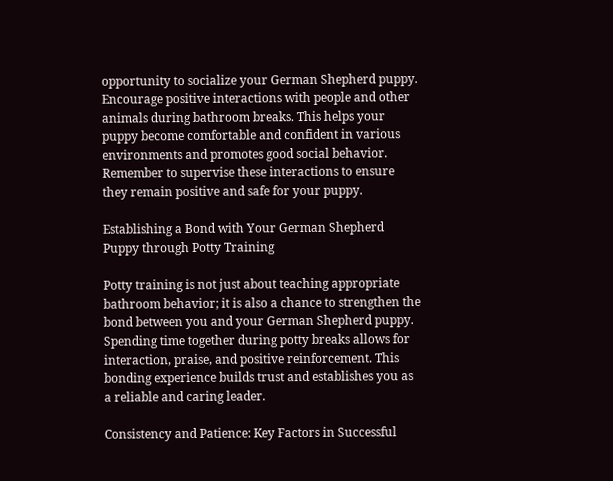opportunity to socialize your German Shepherd puppy. Encourage positive interactions with people and other animals during bathroom breaks. This helps your puppy become comfortable and confident in various environments and promotes good social behavior. Remember to supervise these interactions to ensure they remain positive and safe for your puppy.

Establishing a Bond with Your German Shepherd Puppy through Potty Training

Potty training is not just about teaching appropriate bathroom behavior; it is also a chance to strengthen the bond between you and your German Shepherd puppy. Spending time together during potty breaks allows for interaction, praise, and positive reinforcement. This bonding experience builds trust and establishes you as a reliable and caring leader.

Consistency and Patience: Key Factors in Successful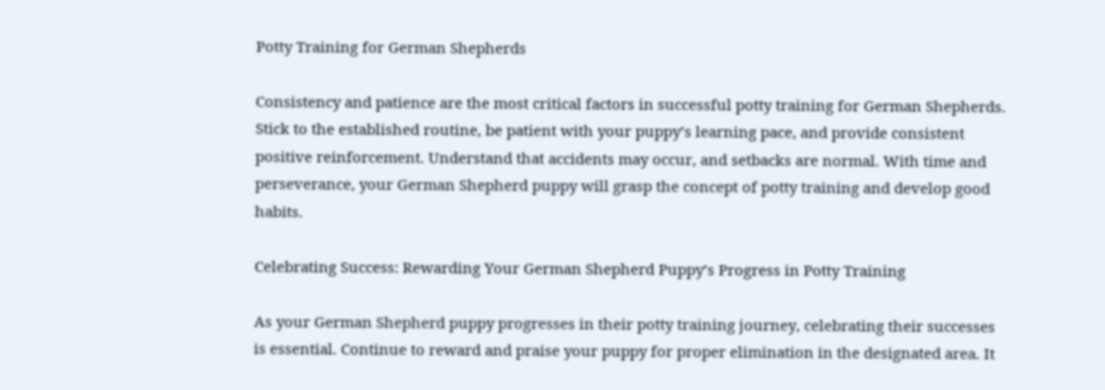Potty Training for German Shepherds

Consistency and patience are the most critical factors in successful potty training for German Shepherds. Stick to the established routine, be patient with your puppy’s learning pace, and provide consistent positive reinforcement. Understand that accidents may occur, and setbacks are normal. With time and perseverance, your German Shepherd puppy will grasp the concept of potty training and develop good habits.

Celebrating Success: Rewarding Your German Shepherd Puppy’s Progress in Potty Training

As your German Shepherd puppy progresses in their potty training journey, celebrating their successes is essential. Continue to reward and praise your puppy for proper elimination in the designated area. It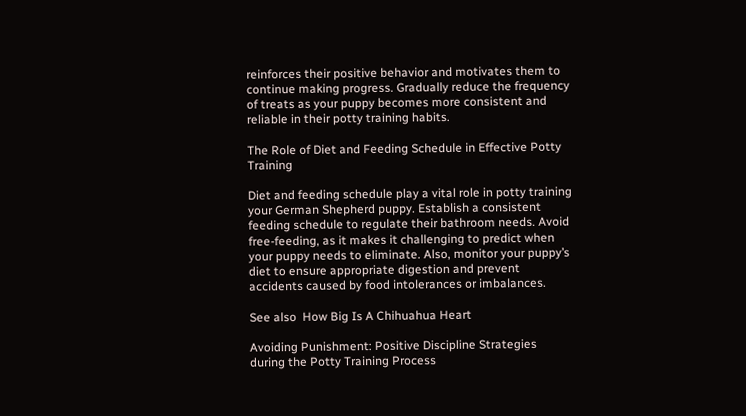reinforces their positive behavior and motivates them to continue making progress. Gradually reduce the frequency of treats as your puppy becomes more consistent and reliable in their potty training habits.

The Role of Diet and Feeding Schedule in Effective Potty Training

Diet and feeding schedule play a vital role in potty training your German Shepherd puppy. Establish a consistent feeding schedule to regulate their bathroom needs. Avoid free-feeding, as it makes it challenging to predict when your puppy needs to eliminate. Also, monitor your puppy’s diet to ensure appropriate digestion and prevent accidents caused by food intolerances or imbalances.

See also  How Big Is A Chihuahua Heart

Avoiding Punishment: Positive Discipline Strategies during the Potty Training Process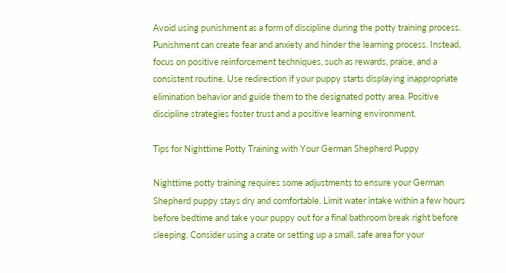Avoid using punishment as a form of discipline during the potty training process. Punishment can create fear and anxiety and hinder the learning process. Instead, focus on positive reinforcement techniques, such as rewards, praise, and a consistent routine. Use redirection if your puppy starts displaying inappropriate elimination behavior and guide them to the designated potty area. Positive discipline strategies foster trust and a positive learning environment.

Tips for Nighttime Potty Training with Your German Shepherd Puppy

Nighttime potty training requires some adjustments to ensure your German Shepherd puppy stays dry and comfortable. Limit water intake within a few hours before bedtime and take your puppy out for a final bathroom break right before sleeping. Consider using a crate or setting up a small, safe area for your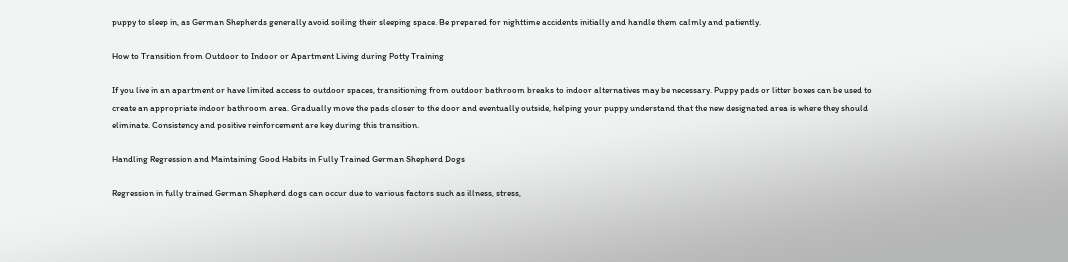puppy to sleep in, as German Shepherds generally avoid soiling their sleeping space. Be prepared for nighttime accidents initially and handle them calmly and patiently.

How to Transition from Outdoor to Indoor or Apartment Living during Potty Training

If you live in an apartment or have limited access to outdoor spaces, transitioning from outdoor bathroom breaks to indoor alternatives may be necessary. Puppy pads or litter boxes can be used to create an appropriate indoor bathroom area. Gradually move the pads closer to the door and eventually outside, helping your puppy understand that the new designated area is where they should eliminate. Consistency and positive reinforcement are key during this transition.

Handling Regression and Maintaining Good Habits in Fully Trained German Shepherd Dogs

Regression in fully trained German Shepherd dogs can occur due to various factors such as illness, stress,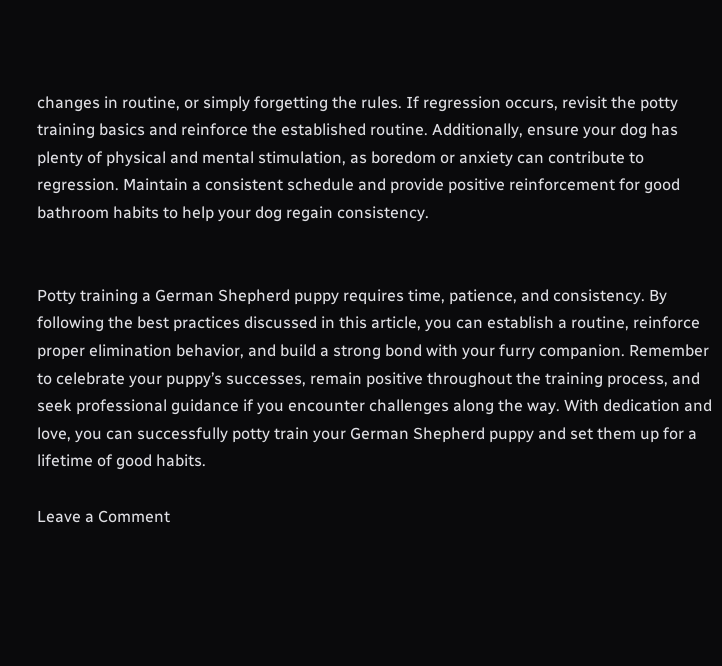changes in routine, or simply forgetting the rules. If regression occurs, revisit the potty training basics and reinforce the established routine. Additionally, ensure your dog has plenty of physical and mental stimulation, as boredom or anxiety can contribute to regression. Maintain a consistent schedule and provide positive reinforcement for good bathroom habits to help your dog regain consistency.


Potty training a German Shepherd puppy requires time, patience, and consistency. By following the best practices discussed in this article, you can establish a routine, reinforce proper elimination behavior, and build a strong bond with your furry companion. Remember to celebrate your puppy’s successes, remain positive throughout the training process, and seek professional guidance if you encounter challenges along the way. With dedication and love, you can successfully potty train your German Shepherd puppy and set them up for a lifetime of good habits.

Leave a Comment